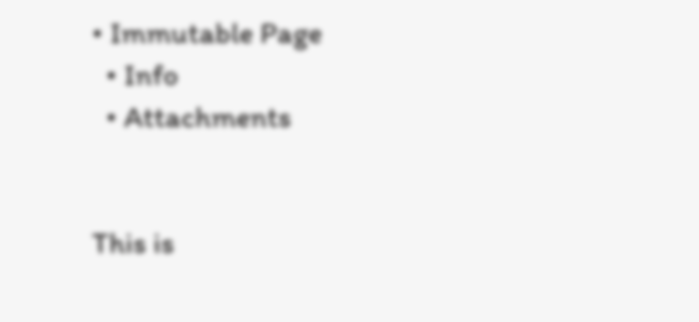• Immutable Page
  • Info
  • Attachments


This is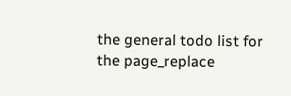the general todo list for the page_replace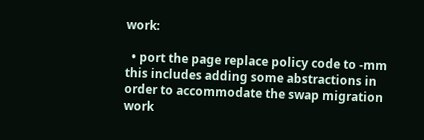work:

  • port the page replace policy code to -mm this includes adding some abstractions in order to accommodate the swap migration work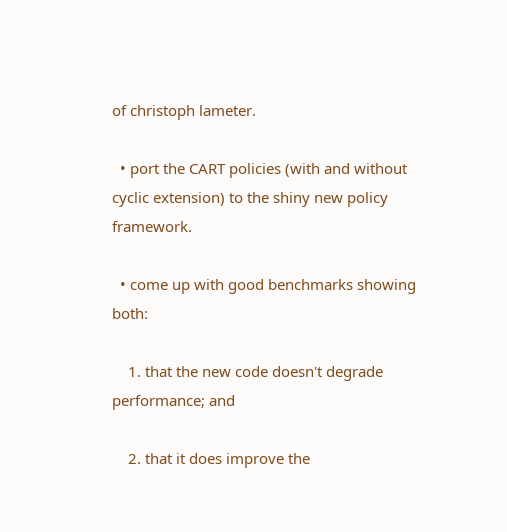of christoph lameter.

  • port the CART policies (with and without cyclic extension) to the shiny new policy framework.

  • come up with good benchmarks showing both:

    1. that the new code doesn't degrade performance; and

    2. that it does improve the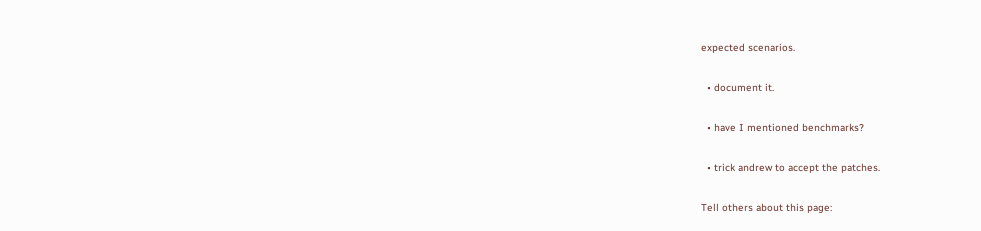expected scenarios.

  • document it.

  • have I mentioned benchmarks?

  • trick andrew to accept the patches.

Tell others about this page: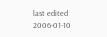last edited 2006-01-10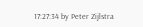17:27:34 by Peter Zijlstra